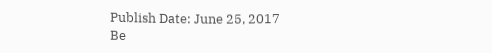Publish Date: June 25, 2017
Be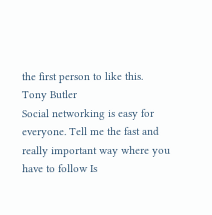the first person to like this.
Tony Butler
Social networking is easy for everyone. Tell me the fast and really important way where you have to follow Is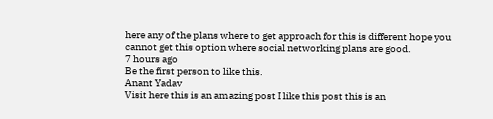here any of the plans where to get approach for this is different hope you cannot get this option where social networking plans are good.
7 hours ago
Be the first person to like this.
Anant Yadav
Visit here this is an amazing post I like this post this is an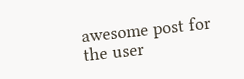awesome post for the user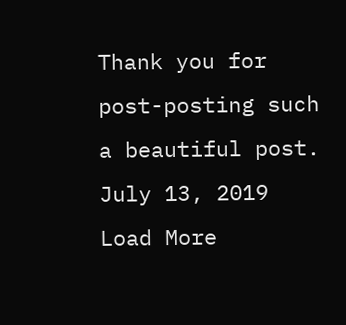Thank you for post-posting such a beautiful post.
July 13, 2019
Load More